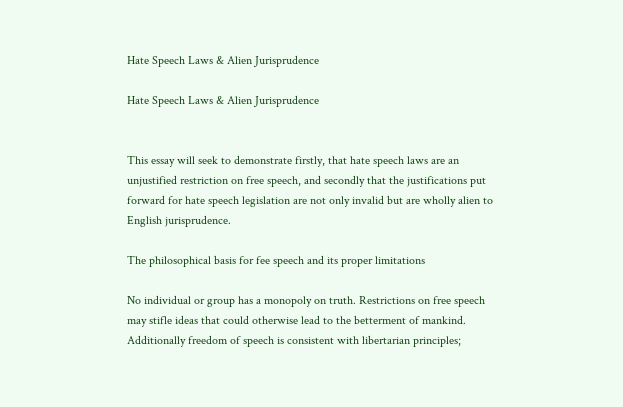Hate Speech Laws & Alien Jurisprudence

Hate Speech Laws & Alien Jurisprudence


This essay will seek to demonstrate firstly, that hate speech laws are an unjustified restriction on free speech, and secondly that the justifications put forward for hate speech legislation are not only invalid but are wholly alien to English jurisprudence.

The philosophical basis for fee speech and its proper limitations

No individual or group has a monopoly on truth. Restrictions on free speech may stifle ideas that could otherwise lead to the betterment of mankind. Additionally freedom of speech is consistent with libertarian principles;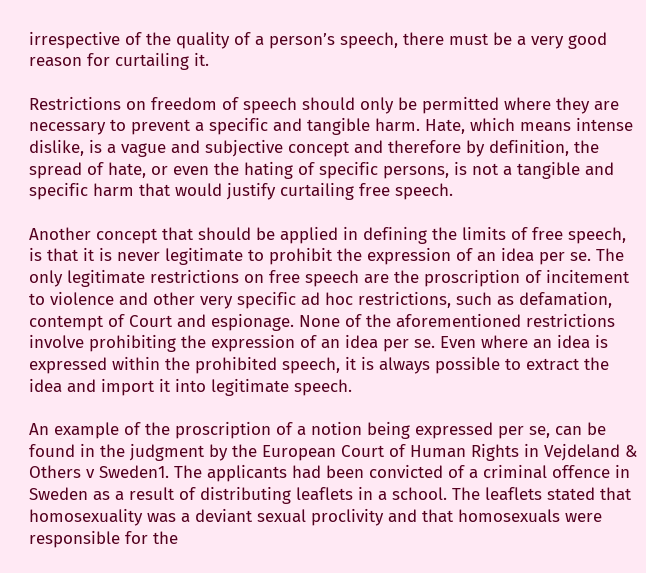irrespective of the quality of a person’s speech, there must be a very good reason for curtailing it.

Restrictions on freedom of speech should only be permitted where they are necessary to prevent a specific and tangible harm. Hate, which means intense dislike, is a vague and subjective concept and therefore by definition, the spread of hate, or even the hating of specific persons, is not a tangible and specific harm that would justify curtailing free speech.

Another concept that should be applied in defining the limits of free speech, is that it is never legitimate to prohibit the expression of an idea per se. The only legitimate restrictions on free speech are the proscription of incitement to violence and other very specific ad hoc restrictions, such as defamation, contempt of Court and espionage. None of the aforementioned restrictions involve prohibiting the expression of an idea per se. Even where an idea is expressed within the prohibited speech, it is always possible to extract the idea and import it into legitimate speech.

An example of the proscription of a notion being expressed per se, can be found in the judgment by the European Court of Human Rights in Vejdeland & Others v Sweden1. The applicants had been convicted of a criminal offence in Sweden as a result of distributing leaflets in a school. The leaflets stated that homosexuality was a deviant sexual proclivity and that homosexuals were responsible for the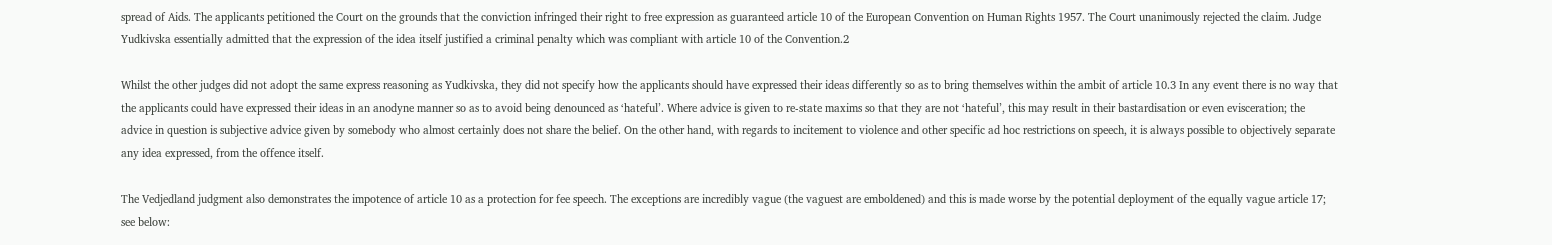spread of Aids. The applicants petitioned the Court on the grounds that the conviction infringed their right to free expression as guaranteed article 10 of the European Convention on Human Rights 1957. The Court unanimously rejected the claim. Judge Yudkivska essentially admitted that the expression of the idea itself justified a criminal penalty which was compliant with article 10 of the Convention.2

Whilst the other judges did not adopt the same express reasoning as Yudkivska, they did not specify how the applicants should have expressed their ideas differently so as to bring themselves within the ambit of article 10.3 In any event there is no way that the applicants could have expressed their ideas in an anodyne manner so as to avoid being denounced as ‘hateful’. Where advice is given to re-state maxims so that they are not ‘hateful’, this may result in their bastardisation or even evisceration; the advice in question is subjective advice given by somebody who almost certainly does not share the belief. On the other hand, with regards to incitement to violence and other specific ad hoc restrictions on speech, it is always possible to objectively separate any idea expressed, from the offence itself.

The Vedjedland judgment also demonstrates the impotence of article 10 as a protection for fee speech. The exceptions are incredibly vague (the vaguest are emboldened) and this is made worse by the potential deployment of the equally vague article 17; see below: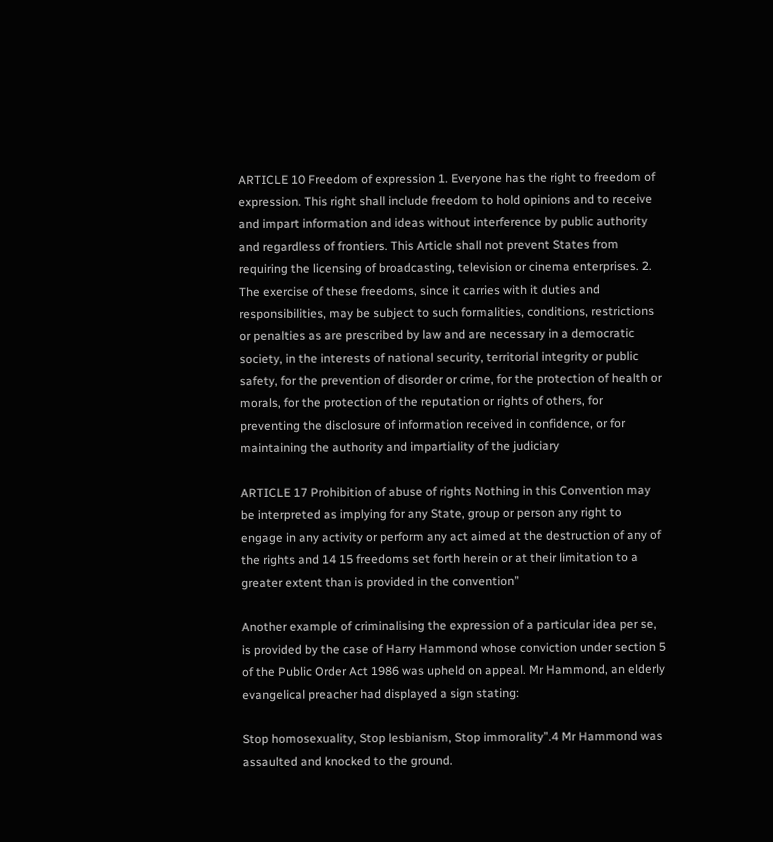ARTICLE 10 Freedom of expression 1. Everyone has the right to freedom of expression. This right shall include freedom to hold opinions and to receive and impart information and ideas without interference by public authority and regardless of frontiers. This Article shall not prevent States from requiring the licensing of broadcasting, television or cinema enterprises. 2. The exercise of these freedoms, since it carries with it duties and responsibilities, may be subject to such formalities, conditions, restrictions or penalties as are prescribed by law and are necessary in a democratic society, in the interests of national security, territorial integrity or public safety, for the prevention of disorder or crime, for the protection of health or morals, for the protection of the reputation or rights of others, for preventing the disclosure of information received in confidence, or for maintaining the authority and impartiality of the judiciary

ARTICLE 17 Prohibition of abuse of rights Nothing in this Convention may be interpreted as implying for any State, group or person any right to engage in any activity or perform any act aimed at the destruction of any of the rights and 14 15 freedoms set forth herein or at their limitation to a greater extent than is provided in the convention”

Another example of criminalising the expression of a particular idea per se, is provided by the case of Harry Hammond whose conviction under section 5 of the Public Order Act 1986 was upheld on appeal. Mr Hammond, an elderly evangelical preacher had displayed a sign stating:

Stop homosexuality, Stop lesbianism, Stop immorality”.4 Mr Hammond was assaulted and knocked to the ground.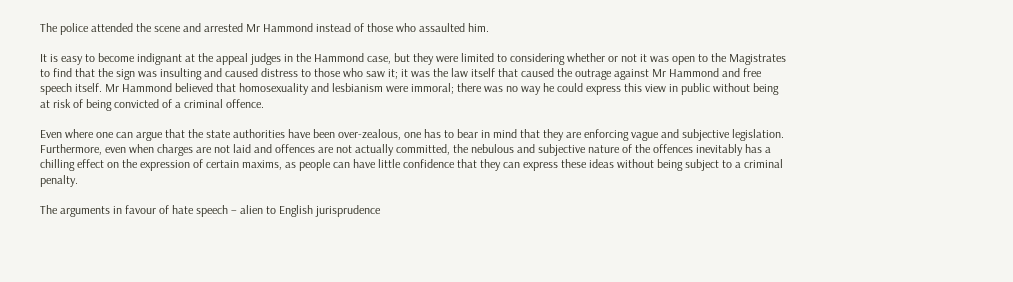The police attended the scene and arrested Mr Hammond instead of those who assaulted him.

It is easy to become indignant at the appeal judges in the Hammond case, but they were limited to considering whether or not it was open to the Magistrates to find that the sign was insulting and caused distress to those who saw it; it was the law itself that caused the outrage against Mr Hammond and free speech itself. Mr Hammond believed that homosexuality and lesbianism were immoral; there was no way he could express this view in public without being at risk of being convicted of a criminal offence.

Even where one can argue that the state authorities have been over-zealous, one has to bear in mind that they are enforcing vague and subjective legislation. Furthermore, even when charges are not laid and offences are not actually committed, the nebulous and subjective nature of the offences inevitably has a chilling effect on the expression of certain maxims, as people can have little confidence that they can express these ideas without being subject to a criminal penalty.

The arguments in favour of hate speech – alien to English jurisprudence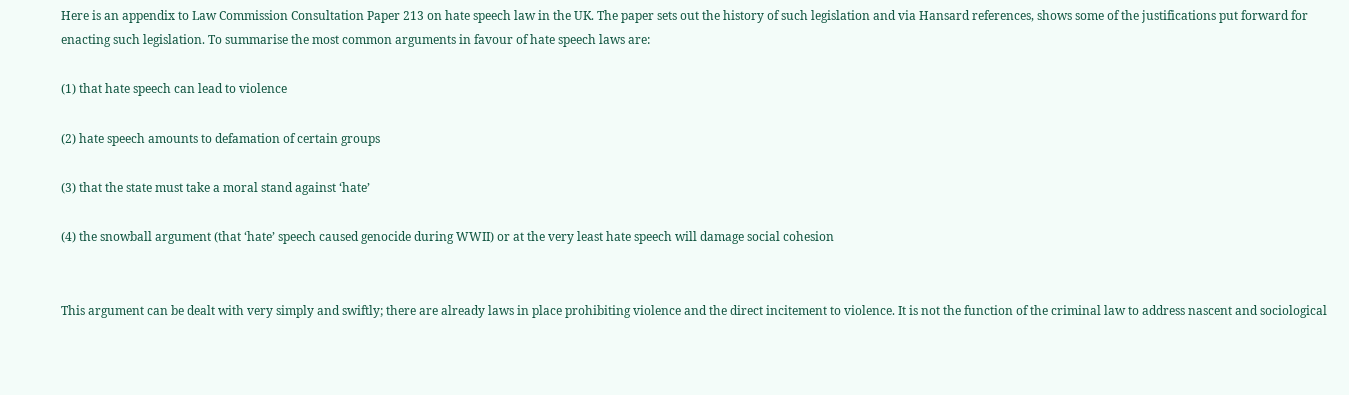Here is an appendix to Law Commission Consultation Paper 213 on hate speech law in the UK. The paper sets out the history of such legislation and via Hansard references, shows some of the justifications put forward for enacting such legislation. To summarise the most common arguments in favour of hate speech laws are:

(1) that hate speech can lead to violence

(2) hate speech amounts to defamation of certain groups

(3) that the state must take a moral stand against ‘hate’

(4) the snowball argument (that ‘hate’ speech caused genocide during WWII) or at the very least hate speech will damage social cohesion


This argument can be dealt with very simply and swiftly; there are already laws in place prohibiting violence and the direct incitement to violence. It is not the function of the criminal law to address nascent and sociological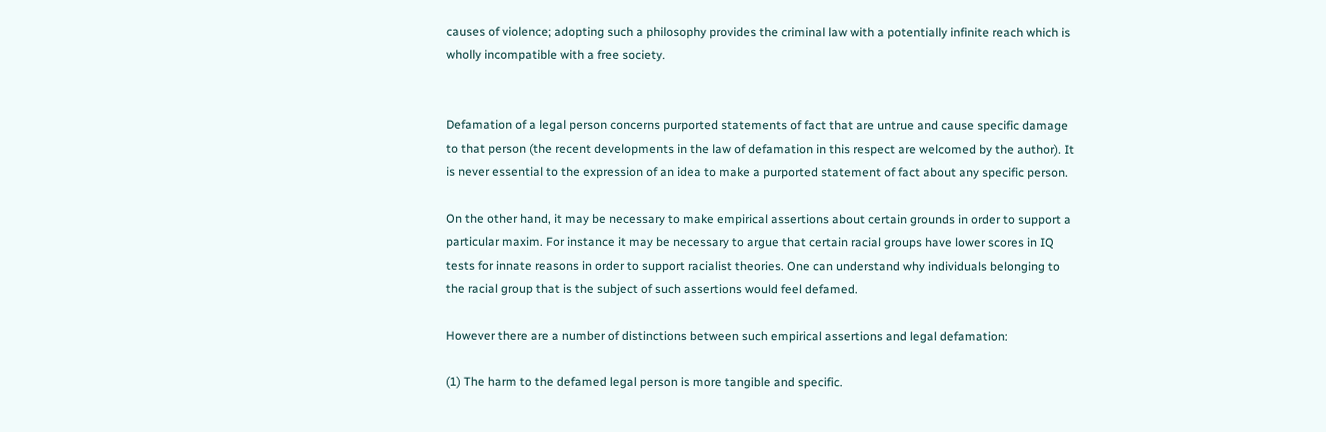causes of violence; adopting such a philosophy provides the criminal law with a potentially infinite reach which is wholly incompatible with a free society.


Defamation of a legal person concerns purported statements of fact that are untrue and cause specific damage to that person (the recent developments in the law of defamation in this respect are welcomed by the author). It is never essential to the expression of an idea to make a purported statement of fact about any specific person.

On the other hand, it may be necessary to make empirical assertions about certain grounds in order to support a particular maxim. For instance it may be necessary to argue that certain racial groups have lower scores in IQ tests for innate reasons in order to support racialist theories. One can understand why individuals belonging to the racial group that is the subject of such assertions would feel defamed.

However there are a number of distinctions between such empirical assertions and legal defamation:

(1) The harm to the defamed legal person is more tangible and specific.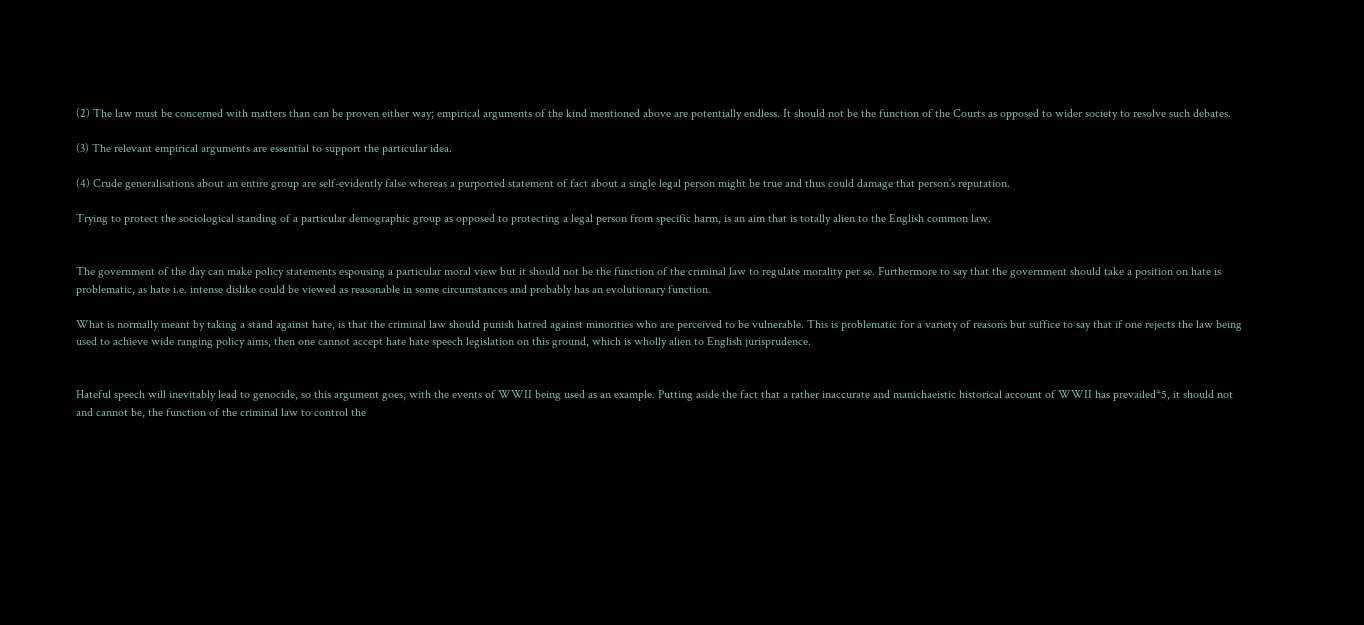(2) The law must be concerned with matters than can be proven either way; empirical arguments of the kind mentioned above are potentially endless. It should not be the function of the Courts as opposed to wider society to resolve such debates.

(3) The relevant empirical arguments are essential to support the particular idea.

(4) Crude generalisations about an entire group are self-evidently false whereas a purported statement of fact about a single legal person might be true and thus could damage that person’s reputation.

Trying to protect the sociological standing of a particular demographic group as opposed to protecting a legal person from specific harm, is an aim that is totally alien to the English common law.


The government of the day can make policy statements espousing a particular moral view but it should not be the function of the criminal law to regulate morality per se. Furthermore to say that the government should take a position on hate is problematic, as hate i.e. intense dislike could be viewed as reasonable in some circumstances and probably has an evolutionary function.

What is normally meant by taking a stand against hate, is that the criminal law should punish hatred against minorities who are perceived to be vulnerable. This is problematic for a variety of reasons but suffice to say that if one rejects the law being used to achieve wide ranging policy aims, then one cannot accept hate hate speech legislation on this ground, which is wholly alien to English jurisprudence.


Hateful speech will inevitably lead to genocide, so this argument goes, with the events of WWII being used as an example. Putting aside the fact that a rather inaccurate and manichaeistic historical account of WWII has prevailed*5, it should not and cannot be, the function of the criminal law to control the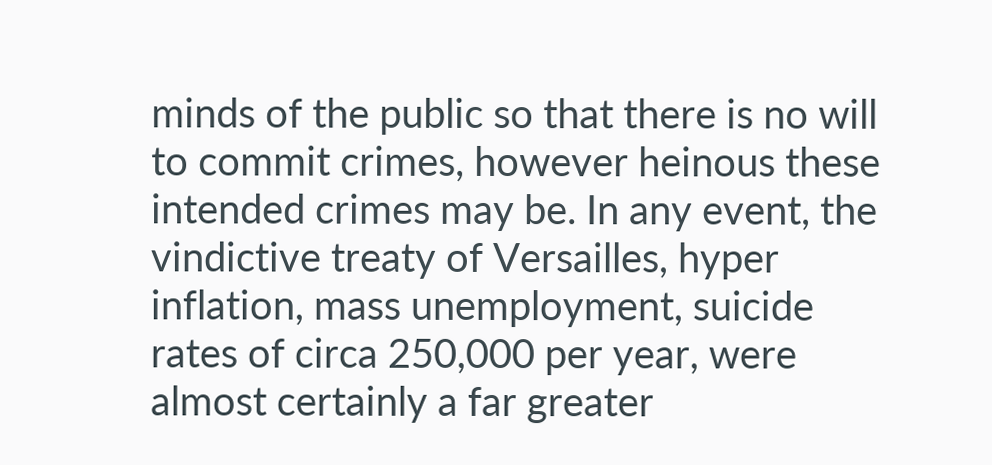minds of the public so that there is no will to commit crimes, however heinous these intended crimes may be. In any event, the vindictive treaty of Versailles, hyper inflation, mass unemployment, suicide rates of circa 250,000 per year, were almost certainly a far greater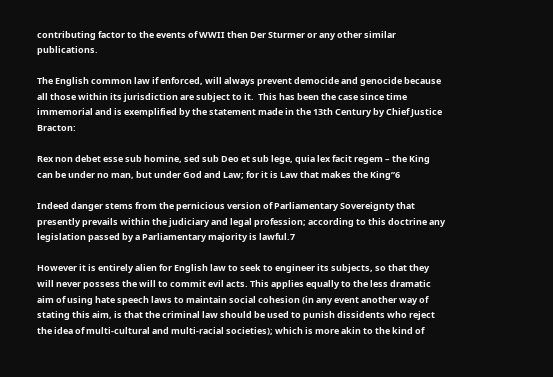contributing factor to the events of WWII then Der Sturmer or any other similar publications.

The English common law if enforced, will always prevent democide and genocide because all those within its jurisdiction are subject to it.  This has been the case since time immemorial and is exemplified by the statement made in the 13th Century by Chief Justice Bracton:

Rex non debet esse sub homine, sed sub Deo et sub lege, quia lex facit regem – the King can be under no man, but under God and Law; for it is Law that makes the King”6

Indeed danger stems from the pernicious version of Parliamentary Sovereignty that presently prevails within the judiciary and legal profession; according to this doctrine any legislation passed by a Parliamentary majority is lawful.7

However it is entirely alien for English law to seek to engineer its subjects, so that they will never possess the will to commit evil acts. This applies equally to the less dramatic aim of using hate speech laws to maintain social cohesion (in any event another way of stating this aim, is that the criminal law should be used to punish dissidents who reject the idea of multi-cultural and multi-racial societies); which is more akin to the kind of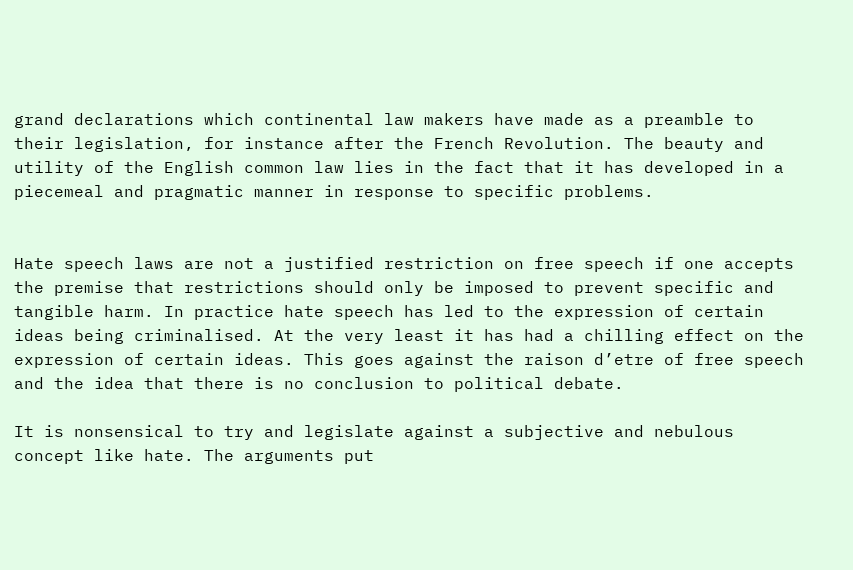grand declarations which continental law makers have made as a preamble to their legislation, for instance after the French Revolution. The beauty and utility of the English common law lies in the fact that it has developed in a piecemeal and pragmatic manner in response to specific problems.


Hate speech laws are not a justified restriction on free speech if one accepts the premise that restrictions should only be imposed to prevent specific and tangible harm. In practice hate speech has led to the expression of certain ideas being criminalised. At the very least it has had a chilling effect on the expression of certain ideas. This goes against the raison d’etre of free speech and the idea that there is no conclusion to political debate.

It is nonsensical to try and legislate against a subjective and nebulous concept like hate. The arguments put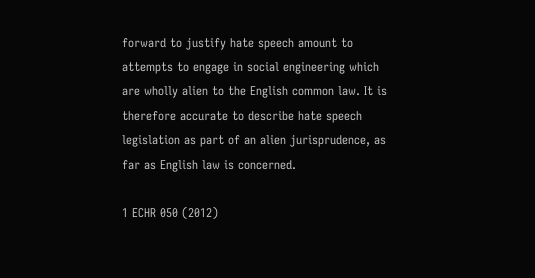forward to justify hate speech amount to attempts to engage in social engineering which are wholly alien to the English common law. It is therefore accurate to describe hate speech legislation as part of an alien jurisprudence, as far as English law is concerned.

1 ECHR 050 (2012)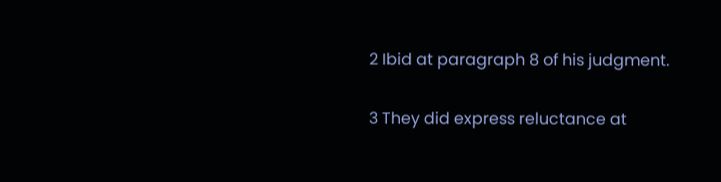2 Ibid at paragraph 8 of his judgment.

3 They did express reluctance at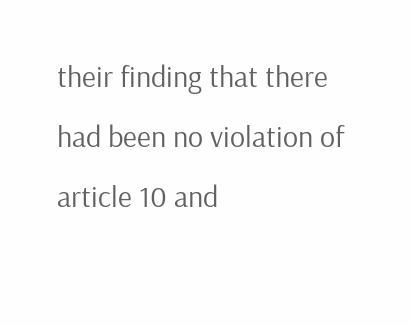their finding that there had been no violation of article 10 and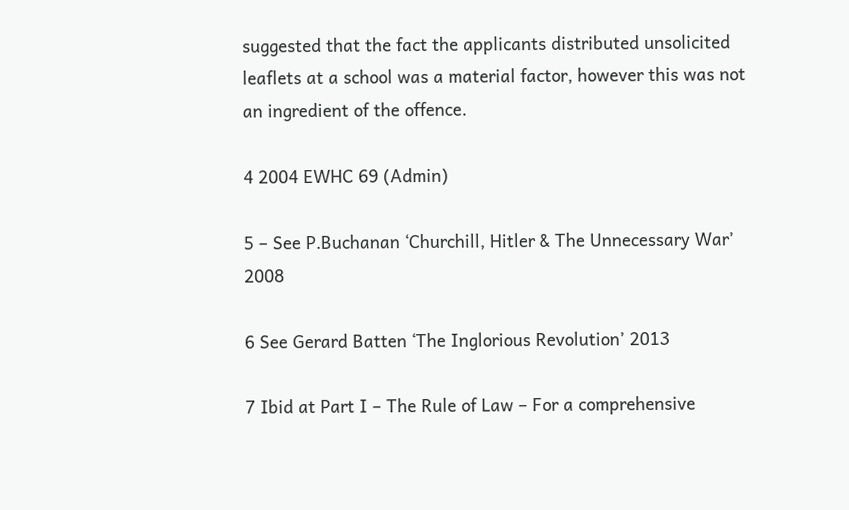suggested that the fact the applicants distributed unsolicited leaflets at a school was a material factor, however this was not an ingredient of the offence.

4 2004 EWHC 69 (Admin)

5 – See P.Buchanan ‘Churchill, Hitler & The Unnecessary War’ 2008

6 See Gerard Batten ‘The Inglorious Revolution’ 2013

7 Ibid at Part I – The Rule of Law – For a comprehensive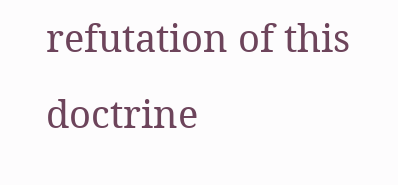refutation of this doctrine